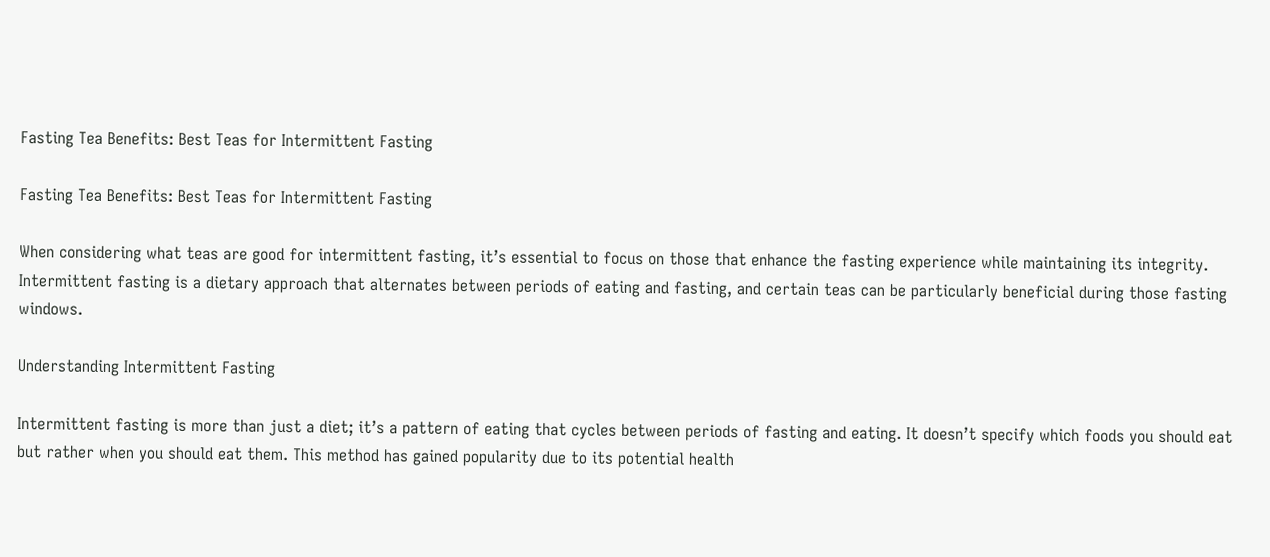Fasting Tea Benefits: Best Teas for Intermittent Fasting

Fasting Tea Benefits: Best Teas for Intermittent Fasting

When considering what teas are good for intermittent fasting, it’s essential to focus on those that enhance the fasting experience while maintaining its integrity. Intermittent fasting is a dietary approach that alternates between periods of eating and fasting, and certain teas can be particularly beneficial during those fasting windows.

Understanding Intermittent Fasting

Intermittent fasting is more than just a diet; it’s a pattern of eating that cycles between periods of fasting and eating. It doesn’t specify which foods you should eat but rather when you should eat them. This method has gained popularity due to its potential health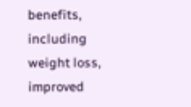benefits, including weight loss, improved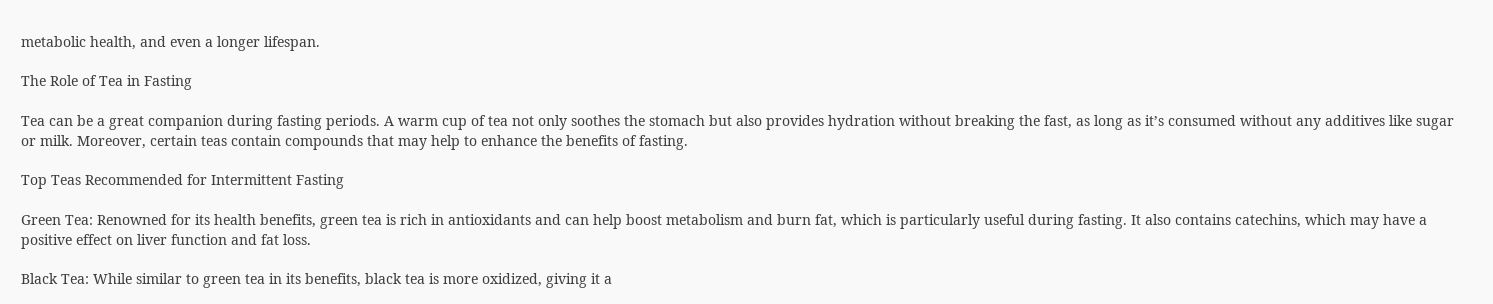metabolic health, and even a longer lifespan.

The Role of Tea in Fasting

Tea can be a great companion during fasting periods. A warm cup of tea not only soothes the stomach but also provides hydration without breaking the fast, as long as it’s consumed without any additives like sugar or milk. Moreover, certain teas contain compounds that may help to enhance the benefits of fasting.

Top Teas Recommended for Intermittent Fasting

Green Tea: Renowned for its health benefits, green tea is rich in antioxidants and can help boost metabolism and burn fat, which is particularly useful during fasting. It also contains catechins, which may have a positive effect on liver function and fat loss.

Black Tea: While similar to green tea in its benefits, black tea is more oxidized, giving it a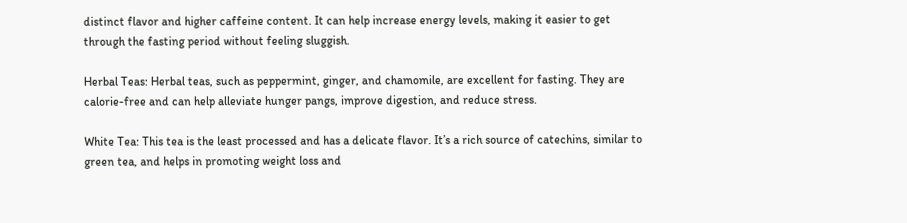distinct flavor and higher caffeine content. It can help increase energy levels, making it easier to get through the fasting period without feeling sluggish.

Herbal Teas: Herbal teas, such as peppermint, ginger, and chamomile, are excellent for fasting. They are calorie-free and can help alleviate hunger pangs, improve digestion, and reduce stress.

White Tea: This tea is the least processed and has a delicate flavor. It’s a rich source of catechins, similar to green tea, and helps in promoting weight loss and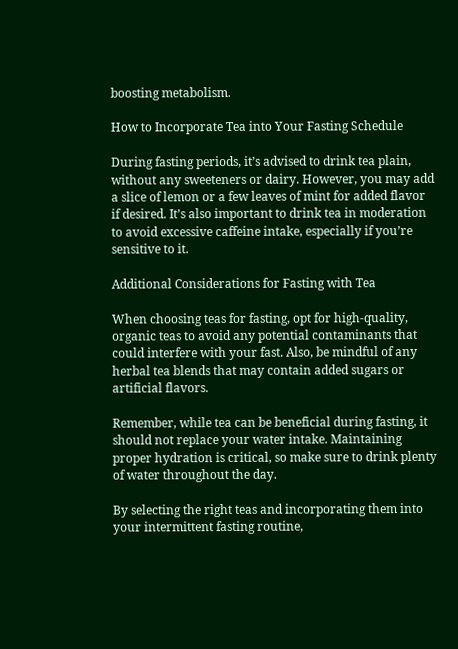boosting metabolism.

How to Incorporate Tea into Your Fasting Schedule

During fasting periods, it’s advised to drink tea plain, without any sweeteners or dairy. However, you may add a slice of lemon or a few leaves of mint for added flavor if desired. It’s also important to drink tea in moderation to avoid excessive caffeine intake, especially if you’re sensitive to it.

Additional Considerations for Fasting with Tea

When choosing teas for fasting, opt for high-quality, organic teas to avoid any potential contaminants that could interfere with your fast. Also, be mindful of any herbal tea blends that may contain added sugars or artificial flavors.

Remember, while tea can be beneficial during fasting, it should not replace your water intake. Maintaining proper hydration is critical, so make sure to drink plenty of water throughout the day.

By selecting the right teas and incorporating them into your intermittent fasting routine,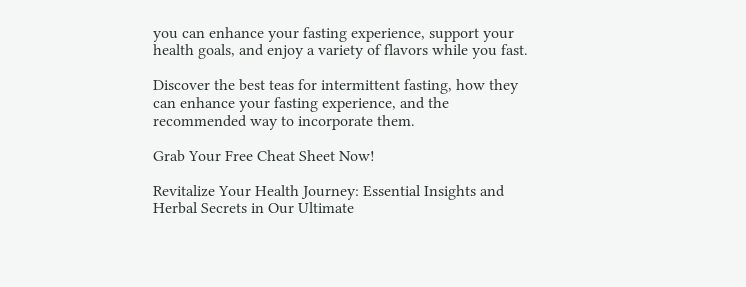you can enhance your fasting experience, support your health goals, and enjoy a variety of flavors while you fast.

Discover the best teas for intermittent fasting, how they can enhance your fasting experience, and the recommended way to incorporate them.

Grab Your Free Cheat Sheet Now!

Revitalize Your Health Journey: Essential Insights and Herbal Secrets in Our Ultimate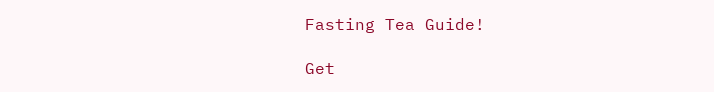Fasting Tea Guide!

Get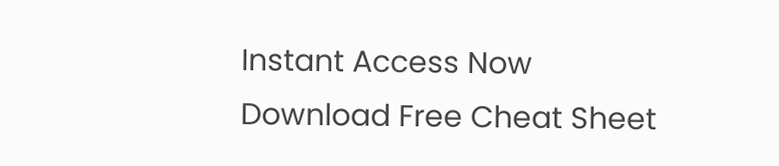Instant Access Now
Download Free Cheat Sheet